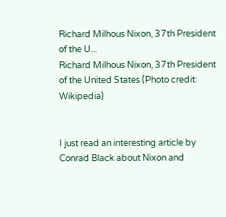Richard Milhous Nixon, 37th President of the U...
Richard Milhous Nixon, 37th President of the United States (Photo credit: Wikipedia)


I just read an interesting article by Conrad Black about Nixon and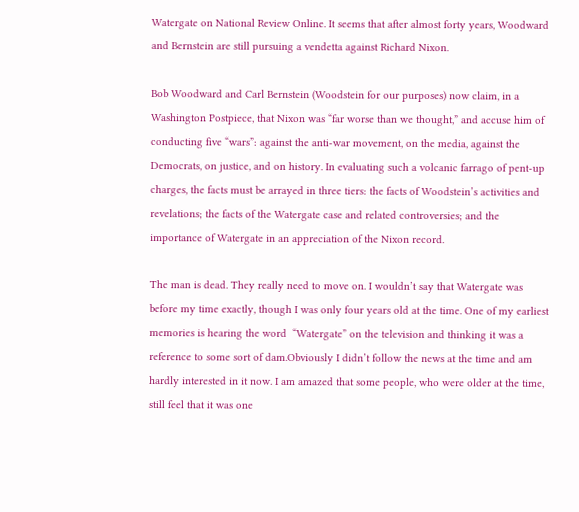Watergate on National Review Online. It seems that after almost forty years, Woodward and Bernstein are still pursuing a vendetta against Richard Nixon.

Bob Woodward and Carl Bernstein (Woodstein for our purposes) now claim, in a Washington Postpiece, that Nixon was “far worse than we thought,” and accuse him of conducting five “wars”: against the anti-war movement, on the media, against the Democrats, on justice, and on history. In evaluating such a volcanic farrago of pent-up charges, the facts must be arrayed in three tiers: the facts of Woodstein’s activities and revelations; the facts of the Watergate case and related controversies; and the importance of Watergate in an appreciation of the Nixon record.

The man is dead. They really need to move on. I wouldn’t say that Watergate was before my time exactly, though I was only four years old at the time. One of my earliest memories is hearing the word  “Watergate” on the television and thinking it was a reference to some sort of dam.Obviously I didn’t follow the news at the time and am hardly interested in it now. I am amazed that some people, who were older at the time, still feel that it was one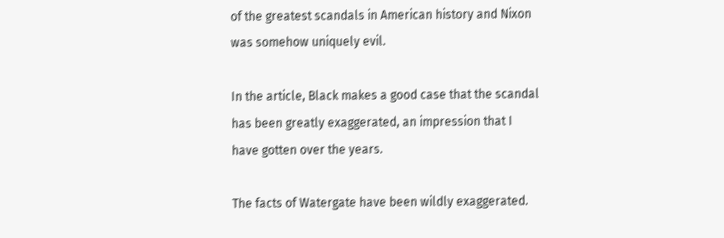of the greatest scandals in American history and Nixon was somehow uniquely evil.

In the article, Black makes a good case that the scandal has been greatly exaggerated, an impression that I have gotten over the years.

The facts of Watergate have been wildly exaggerated.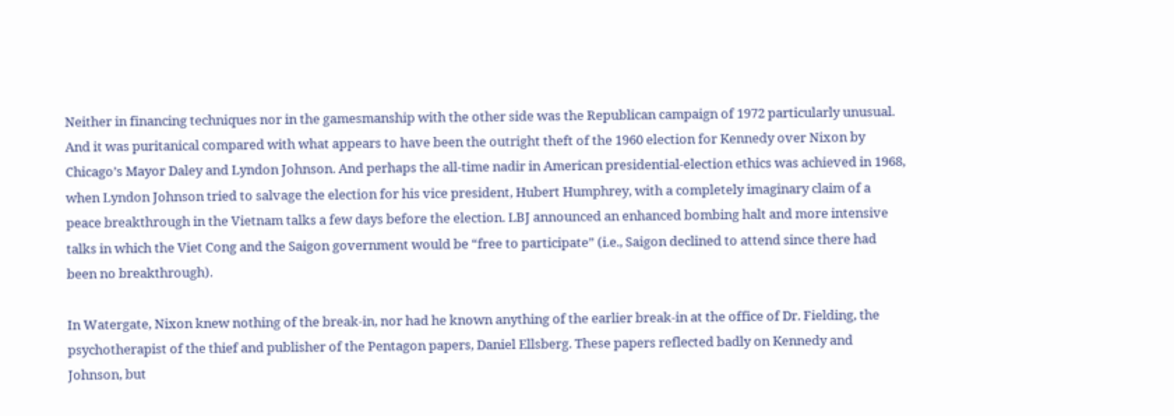Neither in financing techniques nor in the gamesmanship with the other side was the Republican campaign of 1972 particularly unusual. And it was puritanical compared with what appears to have been the outright theft of the 1960 election for Kennedy over Nixon by Chicago’s Mayor Daley and Lyndon Johnson. And perhaps the all-time nadir in American presidential-election ethics was achieved in 1968, when Lyndon Johnson tried to salvage the election for his vice president, Hubert Humphrey, with a completely imaginary claim of a peace breakthrough in the Vietnam talks a few days before the election. LBJ announced an enhanced bombing halt and more intensive talks in which the Viet Cong and the Saigon government would be “free to participate” (i.e., Saigon declined to attend since there had been no breakthrough).

In Watergate, Nixon knew nothing of the break-in, nor had he known anything of the earlier break-in at the office of Dr. Fielding, the psychotherapist of the thief and publisher of the Pentagon papers, Daniel Ellsberg. These papers reflected badly on Kennedy and Johnson, but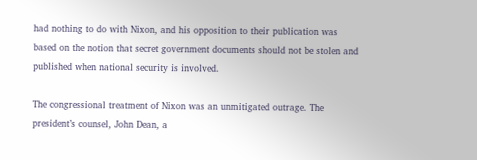had nothing to do with Nixon, and his opposition to their publication was based on the notion that secret government documents should not be stolen and published when national security is involved.

The congressional treatment of Nixon was an unmitigated outrage. The president’s counsel, John Dean, a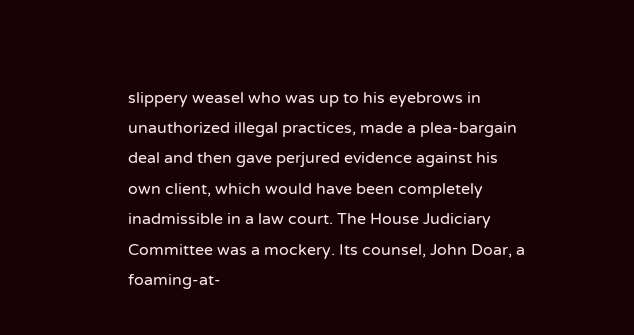slippery weasel who was up to his eyebrows in unauthorized illegal practices, made a plea-bargain deal and then gave perjured evidence against his own client, which would have been completely inadmissible in a law court. The House Judiciary Committee was a mockery. Its counsel, John Doar, a foaming-at-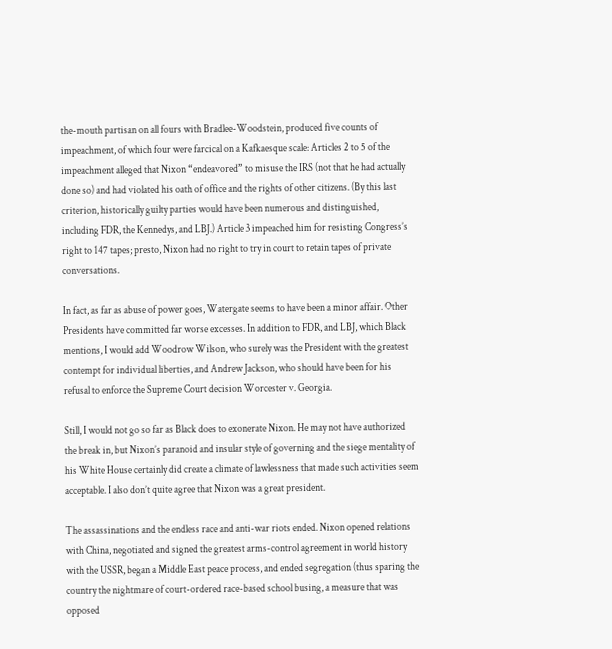the-mouth partisan on all fours with Bradlee-Woodstein, produced five counts of impeachment, of which four were farcical on a Kafkaesque scale: Articles 2 to 5 of the impeachment alleged that Nixon “endeavored” to misuse the IRS (not that he had actually done so) and had violated his oath of office and the rights of other citizens. (By this last criterion, historically guilty parties would have been numerous and distinguished, including FDR, the Kennedys, and LBJ.) Article 3 impeached him for resisting Congress’s right to 147 tapes; presto, Nixon had no right to try in court to retain tapes of private conversations.

In fact, as far as abuse of power goes, Watergate seems to have been a minor affair. Other Presidents have committed far worse excesses. In addition to FDR, and LBJ, which Black mentions, I would add Woodrow Wilson, who surely was the President with the greatest contempt for individual liberties, and Andrew Jackson, who should have been for his refusal to enforce the Supreme Court decision Worcester v. Georgia.

Still, I would not go so far as Black does to exonerate Nixon. He may not have authorized the break in, but Nixon’s paranoid and insular style of governing and the siege mentality of his White House certainly did create a climate of lawlessness that made such activities seem acceptable. I also don’t quite agree that Nixon was a great president.

The assassinations and the endless race and anti-war riots ended. Nixon opened relations with China, negotiated and signed the greatest arms-control agreement in world history with the USSR, began a Middle East peace process, and ended segregation (thus sparing the country the nightmare of court-ordered race-based school busing, a measure that was opposed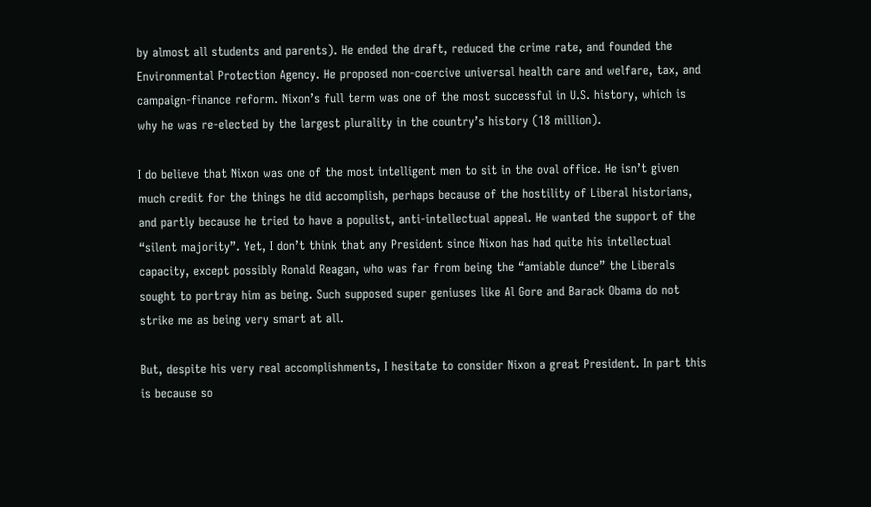by almost all students and parents). He ended the draft, reduced the crime rate, and founded the Environmental Protection Agency. He proposed non-coercive universal health care and welfare, tax, and campaign-finance reform. Nixon’s full term was one of the most successful in U.S. history, which is why he was re-elected by the largest plurality in the country’s history (18 million).

I do believe that Nixon was one of the most intelligent men to sit in the oval office. He isn’t given much credit for the things he did accomplish, perhaps because of the hostility of Liberal historians, and partly because he tried to have a populist, anti-intellectual appeal. He wanted the support of the “silent majority”. Yet, I don’t think that any President since Nixon has had quite his intellectual  capacity, except possibly Ronald Reagan, who was far from being the “amiable dunce” the Liberals sought to portray him as being. Such supposed super geniuses like Al Gore and Barack Obama do not strike me as being very smart at all.

But, despite his very real accomplishments, I hesitate to consider Nixon a great President. In part this is because so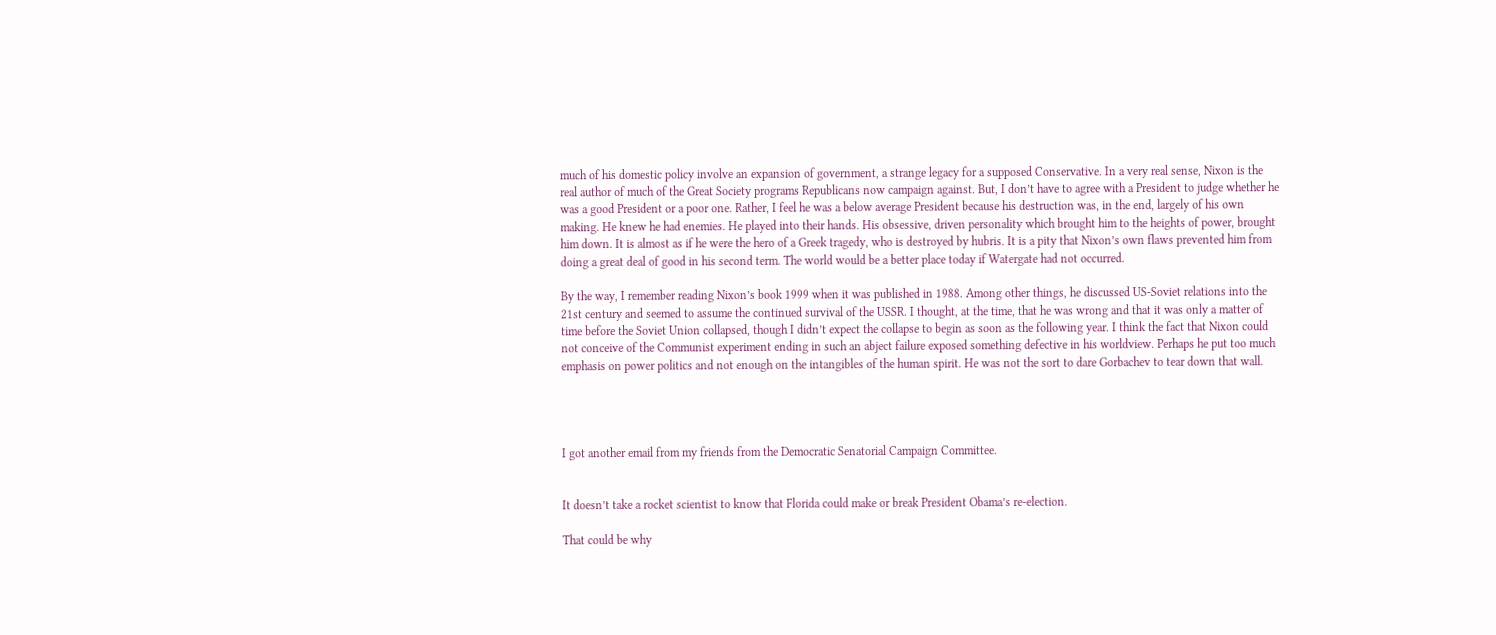much of his domestic policy involve an expansion of government, a strange legacy for a supposed Conservative. In a very real sense, Nixon is the real author of much of the Great Society programs Republicans now campaign against. But, I don’t have to agree with a President to judge whether he was a good President or a poor one. Rather, I feel he was a below average President because his destruction was, in the end, largely of his own making. He knew he had enemies. He played into their hands. His obsessive, driven personality which brought him to the heights of power, brought him down. It is almost as if he were the hero of a Greek tragedy, who is destroyed by hubris. It is a pity that Nixon’s own flaws prevented him from doing a great deal of good in his second term. The world would be a better place today if Watergate had not occurred.

By the way, I remember reading Nixon’s book 1999 when it was published in 1988. Among other things, he discussed US-Soviet relations into the 21st century and seemed to assume the continued survival of the USSR. I thought, at the time, that he was wrong and that it was only a matter of time before the Soviet Union collapsed, though I didn’t expect the collapse to begin as soon as the following year. I think the fact that Nixon could not conceive of the Communist experiment ending in such an abject failure exposed something defective in his worldview. Perhaps he put too much emphasis on power politics and not enough on the intangibles of the human spirit. He was not the sort to dare Gorbachev to tear down that wall.




I got another email from my friends from the Democratic Senatorial Campaign Committee.


It doesn’t take a rocket scientist to know that Florida could make or break President Obama’s re-election.

That could be why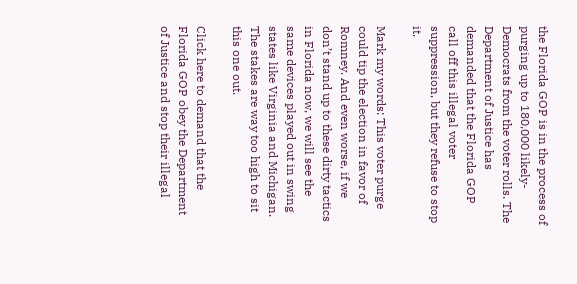the Florida GOP is in the process of purging up to 180,000 likely-Democrats from the voter rolls. The Department of Justice has demanded that the Florida GOP call off this illegal voter suppression, but they refuse to stop it.

Mark my words: This voter purge could tip the election in favor of Romney. And even worse, if we don’t stand up to these dirty tactics in Florida now, we will see the same devices played out in swing states like Virginia and Michigan. The stakes are way too high to sit this one out.

Click here to demand that the Florida GOP obey the Department of Justice and stop their illegal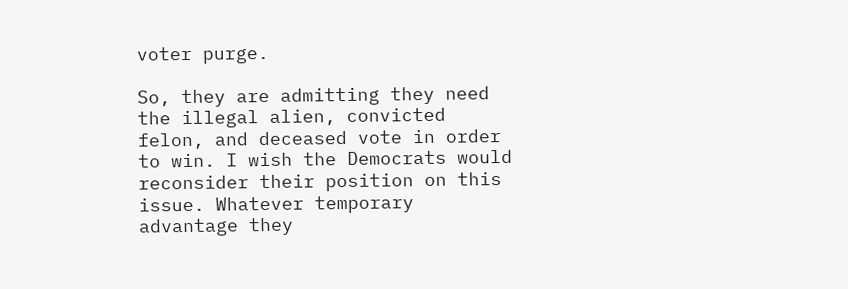voter purge.

So, they are admitting they need the illegal alien, convicted felon, and deceased vote in order to win. I wish the Democrats would reconsider their position on this issue. Whatever temporary advantage they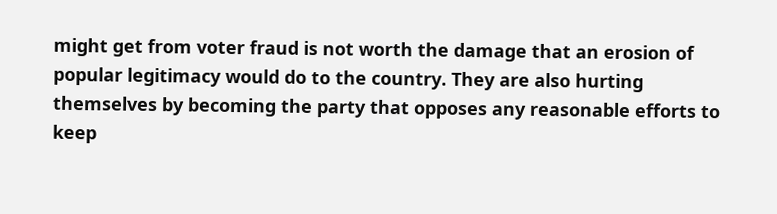might get from voter fraud is not worth the damage that an erosion of popular legitimacy would do to the country. They are also hurting themselves by becoming the party that opposes any reasonable efforts to keep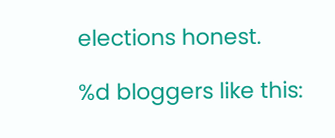elections honest.

%d bloggers like this: